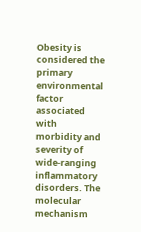Obesity is considered the primary environmental factor associated with morbidity and severity of wide-ranging inflammatory disorders. The molecular mechanism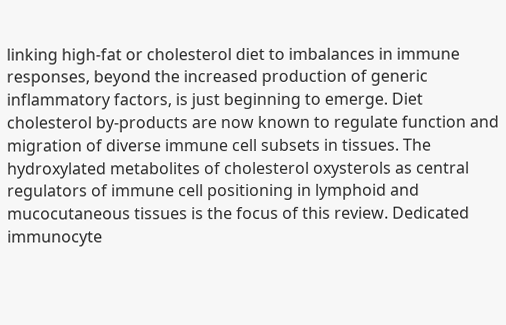linking high-fat or cholesterol diet to imbalances in immune responses, beyond the increased production of generic inflammatory factors, is just beginning to emerge. Diet cholesterol by-products are now known to regulate function and migration of diverse immune cell subsets in tissues. The hydroxylated metabolites of cholesterol oxysterols as central regulators of immune cell positioning in lymphoid and mucocutaneous tissues is the focus of this review. Dedicated immunocyte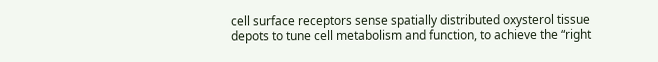cell surface receptors sense spatially distributed oxysterol tissue depots to tune cell metabolism and function, to achieve the “right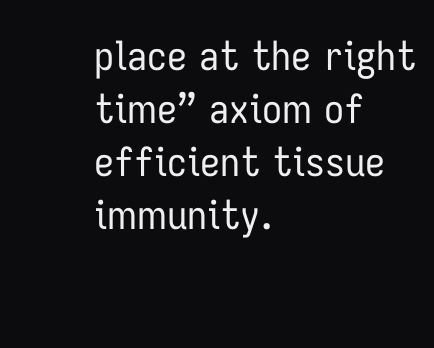place at the right time” axiom of efficient tissue immunity.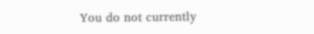You do not currently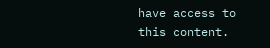have access to this content.